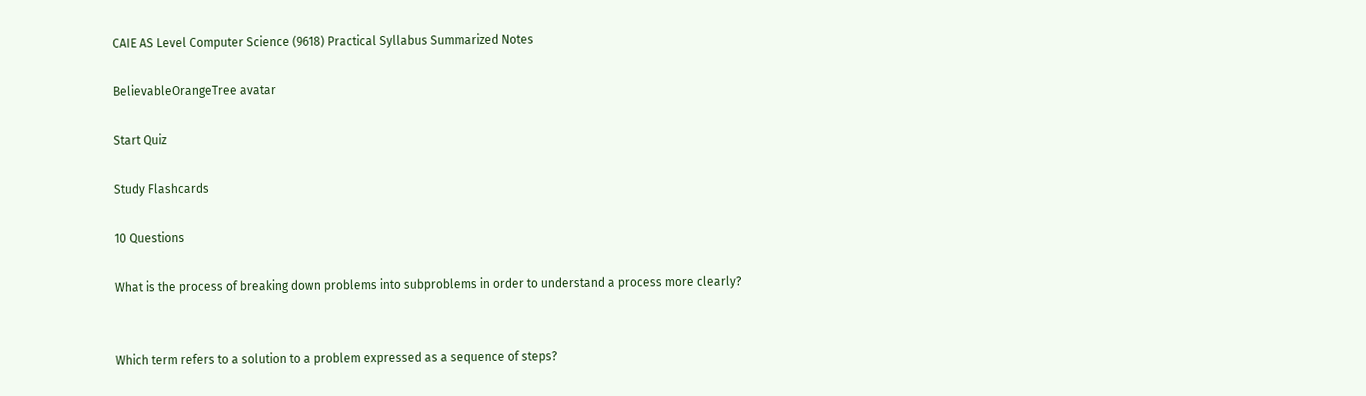CAIE AS Level Computer Science (9618) Practical Syllabus Summarized Notes

BelievableOrangeTree avatar

Start Quiz

Study Flashcards

10 Questions

What is the process of breaking down problems into subproblems in order to understand a process more clearly?


Which term refers to a solution to a problem expressed as a sequence of steps?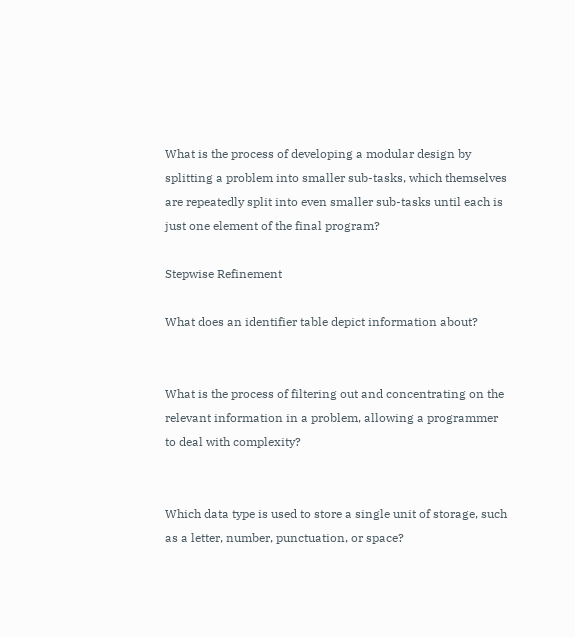What is the process of developing a modular design by splitting a problem into smaller sub-tasks, which themselves are repeatedly split into even smaller sub-tasks until each is just one element of the final program?

Stepwise Refinement

What does an identifier table depict information about?


What is the process of filtering out and concentrating on the relevant information in a problem, allowing a programmer to deal with complexity?


Which data type is used to store a single unit of storage, such as a letter, number, punctuation, or space?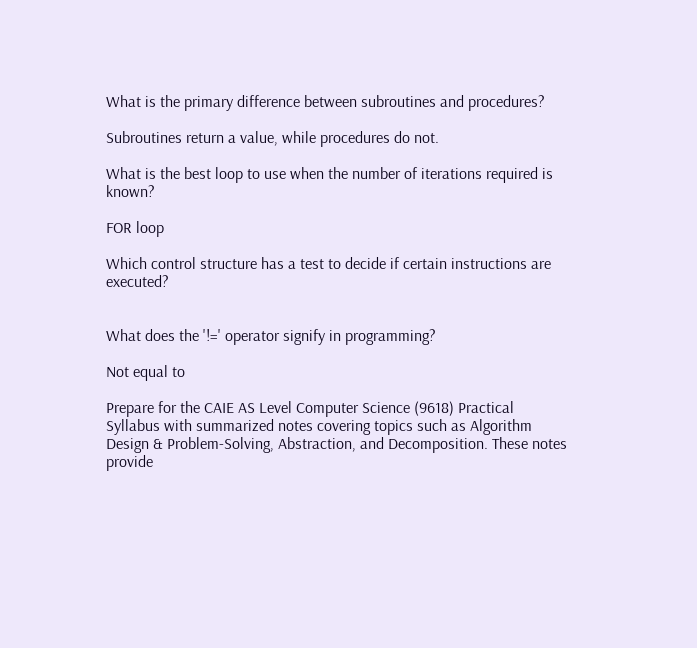What is the primary difference between subroutines and procedures?

Subroutines return a value, while procedures do not.

What is the best loop to use when the number of iterations required is known?

FOR loop

Which control structure has a test to decide if certain instructions are executed?


What does the '!=' operator signify in programming?

Not equal to

Prepare for the CAIE AS Level Computer Science (9618) Practical Syllabus with summarized notes covering topics such as Algorithm Design & Problem-Solving, Abstraction, and Decomposition. These notes provide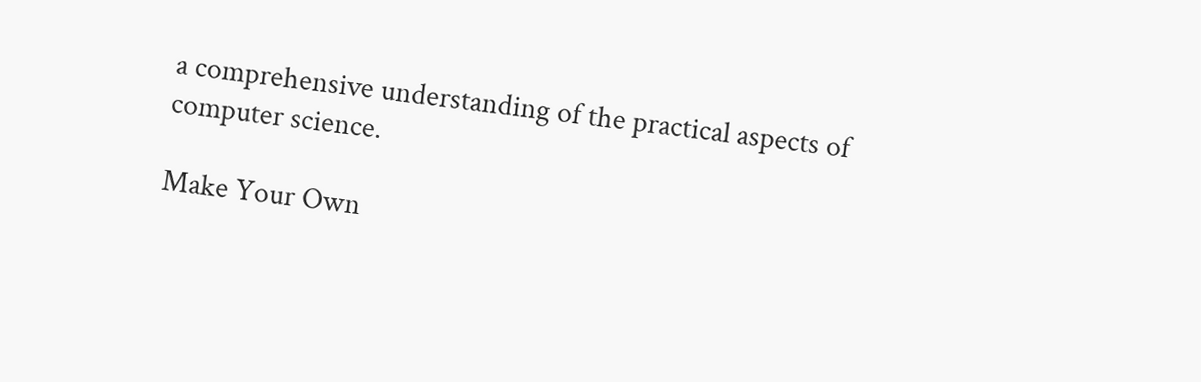a comprehensive understanding of the practical aspects of computer science.

Make Your Own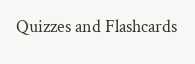Quizzes and Flashcards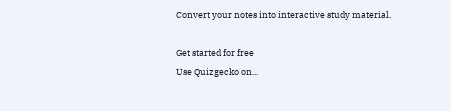Convert your notes into interactive study material.

Get started for free
Use Quizgecko on...